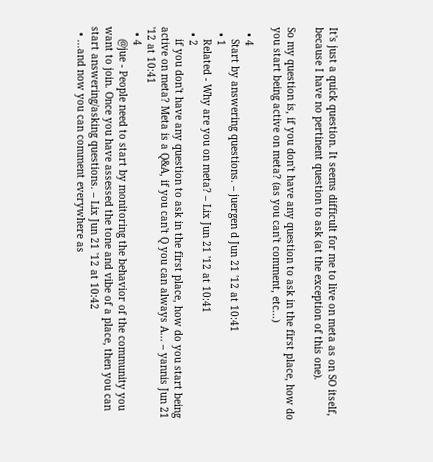It's just a quick question. It seems difficult for me to live on meta as on SO itself, because I have no pertinent question to ask (at the exception of this one).

So my question is, if you don't have any question to ask in the first place, how do you start being active on meta? (as you can't comment, etc...)

  • 4
    Start by answering questions. – juergen d Jun 21 '12 at 10:41
  • 1
    Related - Why are you on meta? – Lix Jun 21 '12 at 10:41
  • 2
    if you don't have any question to ask in the first place, how do you start being active on meta? Meta is a Q&A, if you can't Q you can always A... – yannis Jun 21 '12 at 10:41
  • 4
    @jue - People need to start by monitoring the behavior of the community you want to join. Once you have assessed the tone and vibe of a place, then you can start answering/asking questions. – Lix Jun 21 '12 at 10:42
  • ...and now you can comment everywhere as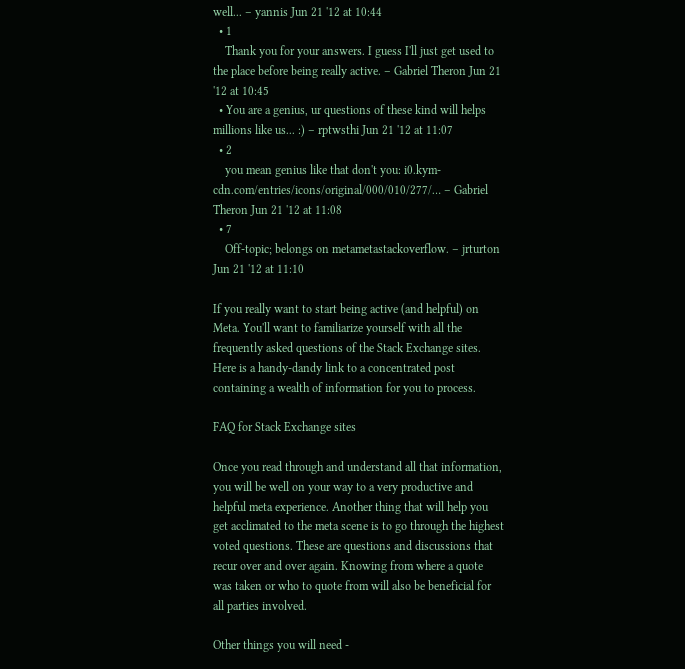well... – yannis Jun 21 '12 at 10:44
  • 1
    Thank you for your answers. I guess I'll just get used to the place before being really active. – Gabriel Theron Jun 21 '12 at 10:45
  • You are a genius, ur questions of these kind will helps millions like us... :) – rptwsthi Jun 21 '12 at 11:07
  • 2
    you mean genius like that don't you: i0.kym-cdn.com/entries/icons/original/000/010/277/… – Gabriel Theron Jun 21 '12 at 11:08
  • 7
    Off-topic; belongs on metametastackoverflow. – jrturton Jun 21 '12 at 11:10

If you really want to start being active (and helpful) on Meta. You'll want to familiarize yourself with all the frequently asked questions of the Stack Exchange sites. Here is a handy-dandy link to a concentrated post containing a wealth of information for you to process.

FAQ for Stack Exchange sites

Once you read through and understand all that information, you will be well on your way to a very productive and helpful meta experience. Another thing that will help you get acclimated to the meta scene is to go through the highest voted questions. These are questions and discussions that recur over and over again. Knowing from where a quote was taken or who to quote from will also be beneficial for all parties involved.

Other things you will need -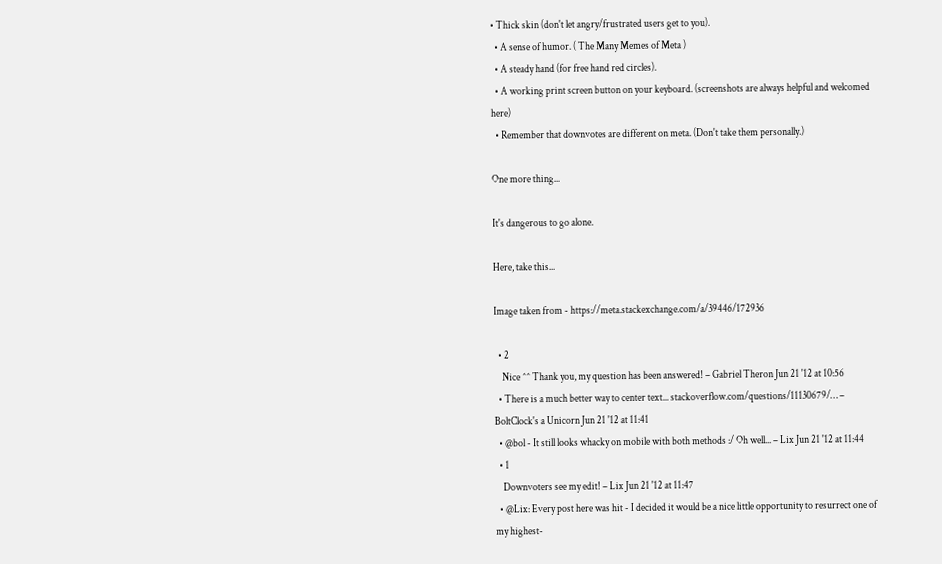• Thick skin (don't let angry/frustrated users get to you).
  • A sense of humor. ( The Many Memes of Meta )
  • A steady hand (for free hand red circles).
  • A working print screen button on your keyboard. (screenshots are always helpful and welcomed here)
  • Remember that downvotes are different on meta. (Don't take them personally.)

One more thing...

It's dangerous to go alone.

Here, take this...

Image taken from - https://meta.stackexchange.com/a/39446/172936

  • 2
    Nice ^^ Thank you, my question has been answered! – Gabriel Theron Jun 21 '12 at 10:56
  • There is a much better way to center text... stackoverflow.com/questions/11130679/… – BoltClock's a Unicorn Jun 21 '12 at 11:41
  • @bol - It still looks whacky on mobile with both methods :/ Oh well... – Lix Jun 21 '12 at 11:44
  • 1
    Downvoters see my edit! – Lix Jun 21 '12 at 11:47
  • @Lix: Every post here was hit - I decided it would be a nice little opportunity to resurrect one of my highest-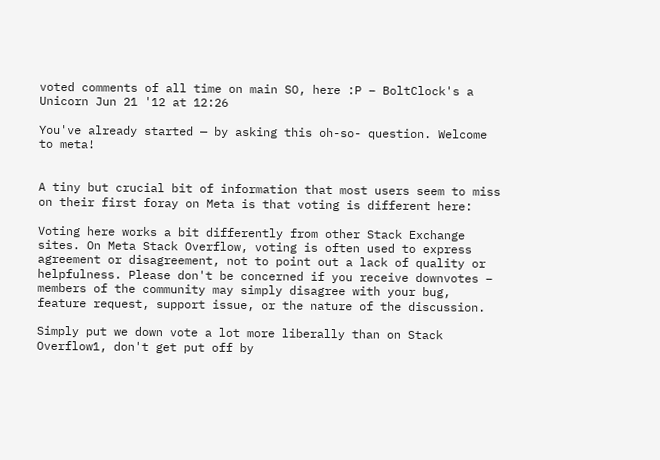voted comments of all time on main SO, here :P – BoltClock's a Unicorn Jun 21 '12 at 12:26

You've already started — by asking this oh-so- question. Welcome to meta!


A tiny but crucial bit of information that most users seem to miss on their first foray on Meta is that voting is different here:

Voting here works a bit differently from other Stack Exchange sites. On Meta Stack Overflow, voting is often used to express agreement or disagreement, not to point out a lack of quality or helpfulness. Please don't be concerned if you receive downvotes – members of the community may simply disagree with your bug, feature request, support issue, or the nature of the discussion.

Simply put we down vote a lot more liberally than on Stack Overflow1, don't get put off by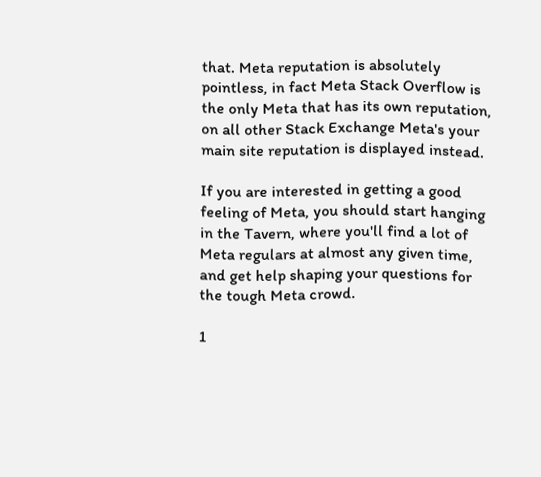that. Meta reputation is absolutely pointless, in fact Meta Stack Overflow is the only Meta that has its own reputation, on all other Stack Exchange Meta's your main site reputation is displayed instead.

If you are interested in getting a good feeling of Meta, you should start hanging in the Tavern, where you'll find a lot of Meta regulars at almost any given time, and get help shaping your questions for the tough Meta crowd.

1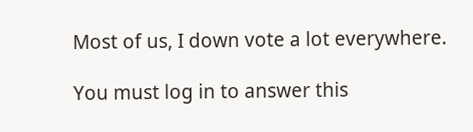Most of us, I down vote a lot everywhere.

You must log in to answer this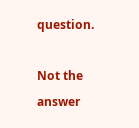question.

Not the answer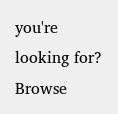you're looking for? Browse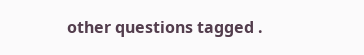other questions tagged .